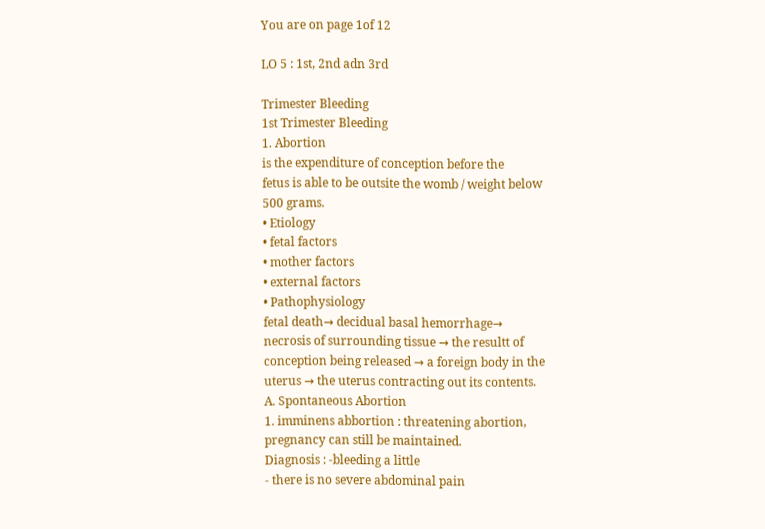You are on page 1of 12

LO 5 : 1st, 2nd adn 3rd

Trimester Bleeding
1st Trimester Bleeding
1. Abortion
is the expenditure of conception before the
fetus is able to be outsite the womb / weight below
500 grams.
• Etiology
• fetal factors
• mother factors
• external factors
• Pathophysiology
fetal death→ decidual basal hemorrhage→
necrosis of surrounding tissue → the resultt of
conception being released → a foreign body in the
uterus → the uterus contracting out its contents.
A. Spontaneous Abortion
1. imminens abbortion : threatening abortion,
pregnancy can still be maintained.
Diagnosis : -bleeding a little
- there is no severe abdominal pain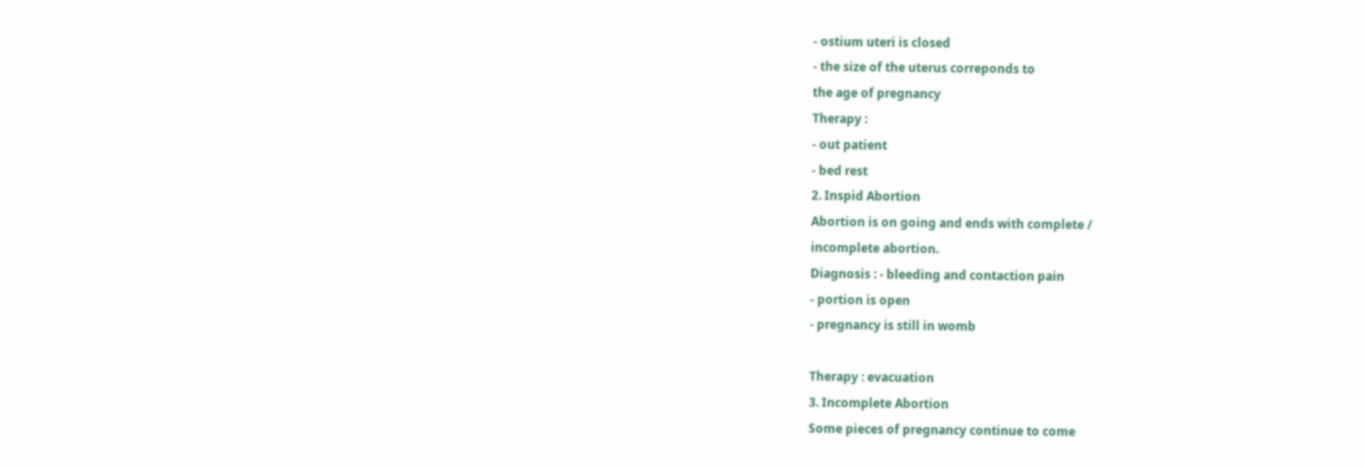- ostium uteri is closed
- the size of the uterus correponds to
the age of pregnancy
Therapy :
- out patient
- bed rest
2. Inspid Abortion
Abortion is on going and ends with complete /
incomplete abortion.
Diagnosis : - bleeding and contaction pain
- portion is open
- pregnancy is still in womb

Therapy : evacuation
3. Incomplete Abortion
Some pieces of pregnancy continue to come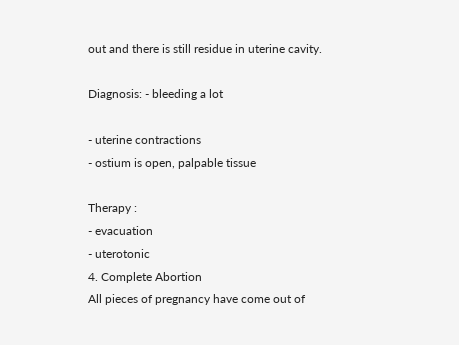out and there is still residue in uterine cavity.

Diagnosis: - bleeding a lot

- uterine contractions
- ostium is open, palpable tissue

Therapy :
- evacuation
- uterotonic
4. Complete Abortion
All pieces of pregnancy have come out of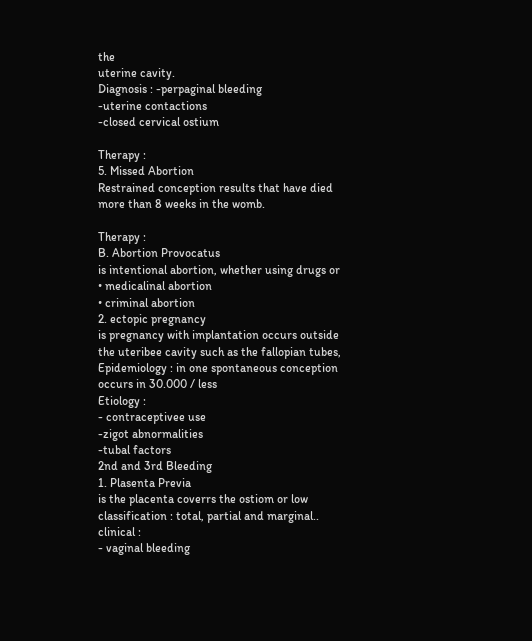the
uterine cavity.
Diagnosis : -perpaginal bleeding
-uterine contactions
-closed cervical ostium

Therapy :
5. Missed Abortion
Restrained conception results that have died
more than 8 weeks in the womb.

Therapy :
B. Abortion Provocatus
is intentional abortion, whether using drugs or
• medicalinal abortion
• criminal abortion
2. ectopic pregnancy
is pregnancy with implantation occurs outside
the uteribee cavity such as the fallopian tubes,
Epidemiology : in one spontaneous conception
occurs in 30.000 / less
Etiology :
- contraceptivee use
-zigot abnormalities
-tubal factors
2nd and 3rd Bleeding
1. Plasenta Previa
is the placenta coverrs the ostiom or low
classification : total, partial and marginal..
clinical :
- vaginal bleeding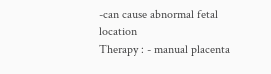-can cause abnormal fetal location
Therapy : - manual placenta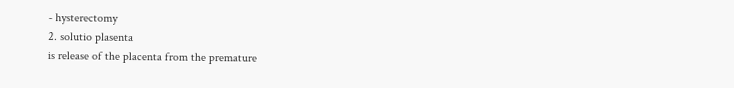- hysterectomy
2. solutio plasenta
is release of the placenta from the premature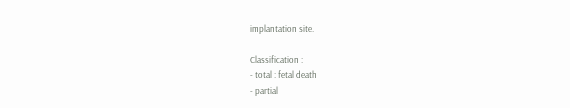implantation site.

Classification :
- total : fetal death
- partial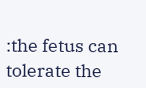:the fetus can tolerate the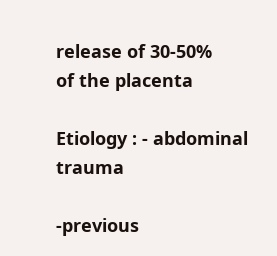release of 30-50%
of the placenta

Etiology : - abdominal trauma

-previous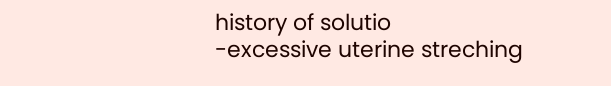history of solutio
-excessive uterine streching